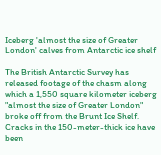Iceberg 'almost the size of Greater London' calves from Antarctic ice shelf

The British Antarctic Survey has released footage of the chasm along which a 1,550 square kilometer iceberg "almost the size of Greater London" broke off from the Brunt Ice Shelf. Cracks in the 150-meter-thick ice have been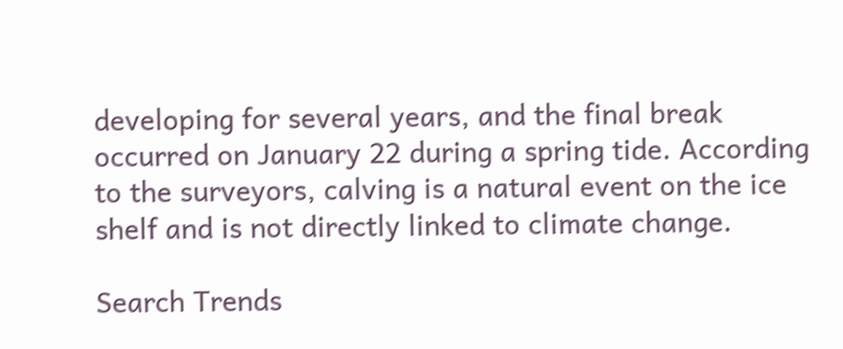developing for several years, and the final break occurred on January 22 during a spring tide. According to the surveyors, calving is a natural event on the ice shelf and is not directly linked to climate change.

Search Trends